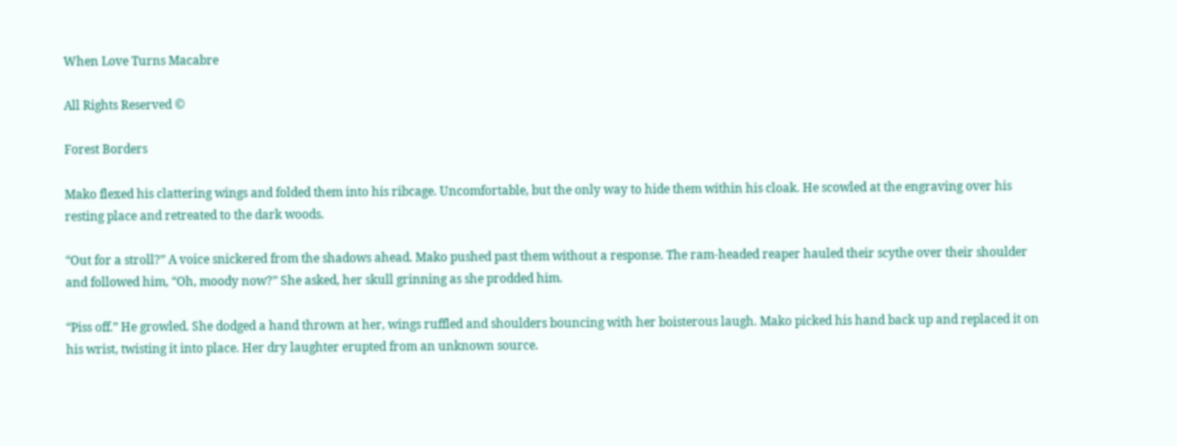When Love Turns Macabre

All Rights Reserved ©

Forest Borders

Mako flexed his clattering wings and folded them into his ribcage. Uncomfortable, but the only way to hide them within his cloak. He scowled at the engraving over his resting place and retreated to the dark woods.

“Out for a stroll?” A voice snickered from the shadows ahead. Mako pushed past them without a response. The ram-headed reaper hauled their scythe over their shoulder and followed him, “Oh, moody now?” She asked, her skull grinning as she prodded him.

“Piss off.” He growled. She dodged a hand thrown at her, wings ruffled and shoulders bouncing with her boisterous laugh. Mako picked his hand back up and replaced it on his wrist, twisting it into place. Her dry laughter erupted from an unknown source.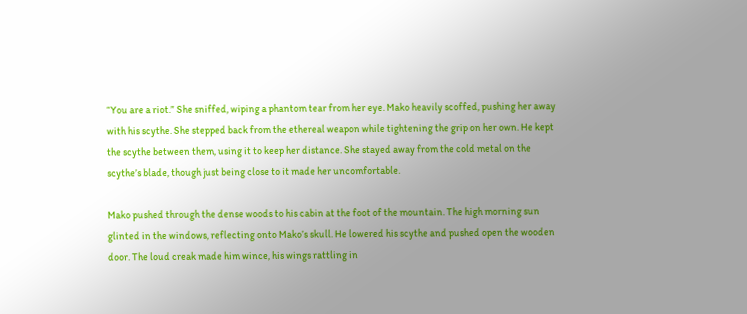“You are a riot.” She sniffed, wiping a phantom tear from her eye. Mako heavily scoffed, pushing her away with his scythe. She stepped back from the ethereal weapon while tightening the grip on her own. He kept the scythe between them, using it to keep her distance. She stayed away from the cold metal on the scythe’s blade, though just being close to it made her uncomfortable.

Mako pushed through the dense woods to his cabin at the foot of the mountain. The high morning sun glinted in the windows, reflecting onto Mako’s skull. He lowered his scythe and pushed open the wooden door. The loud creak made him wince, his wings rattling in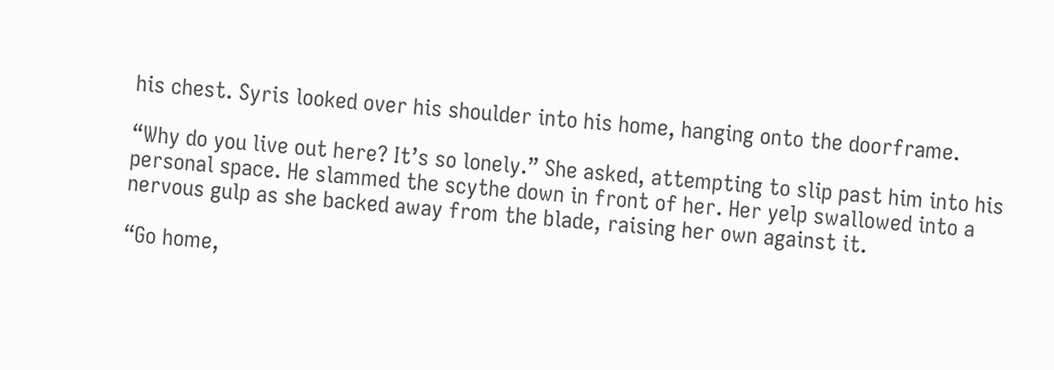his chest. Syris looked over his shoulder into his home, hanging onto the doorframe.

“Why do you live out here? It’s so lonely.” She asked, attempting to slip past him into his personal space. He slammed the scythe down in front of her. Her yelp swallowed into a nervous gulp as she backed away from the blade, raising her own against it.

“Go home,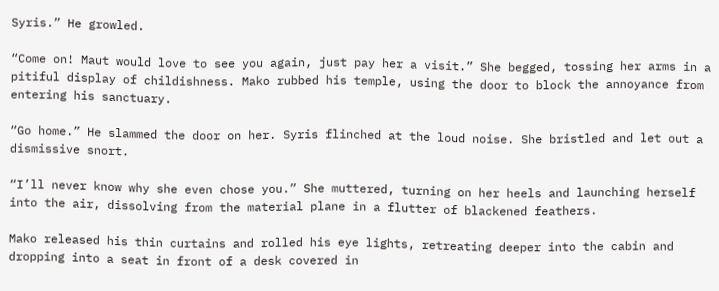Syris.” He growled.

“Come on! Maut would love to see you again, just pay her a visit.” She begged, tossing her arms in a pitiful display of childishness. Mako rubbed his temple, using the door to block the annoyance from entering his sanctuary.

“Go home.” He slammed the door on her. Syris flinched at the loud noise. She bristled and let out a dismissive snort.

“I’ll never know why she even chose you.” She muttered, turning on her heels and launching herself into the air, dissolving from the material plane in a flutter of blackened feathers.

Mako released his thin curtains and rolled his eye lights, retreating deeper into the cabin and dropping into a seat in front of a desk covered in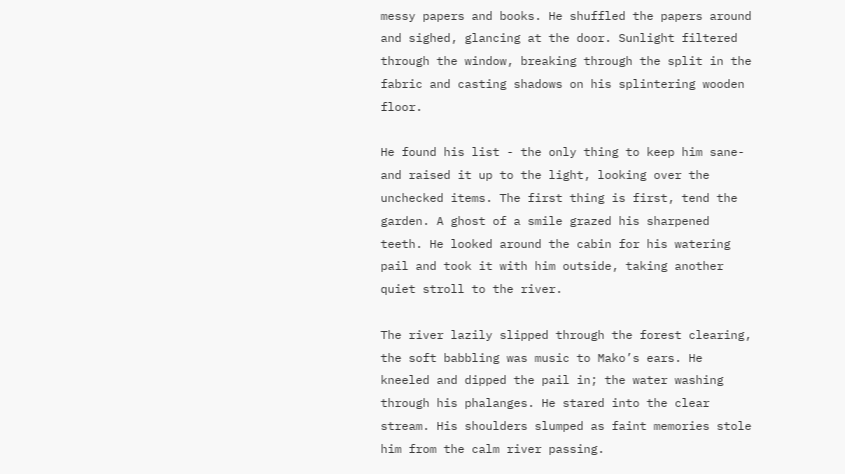messy papers and books. He shuffled the papers around and sighed, glancing at the door. Sunlight filtered through the window, breaking through the split in the fabric and casting shadows on his splintering wooden floor.

He found his list - the only thing to keep him sane- and raised it up to the light, looking over the unchecked items. The first thing is first, tend the garden. A ghost of a smile grazed his sharpened teeth. He looked around the cabin for his watering pail and took it with him outside, taking another quiet stroll to the river.

The river lazily slipped through the forest clearing, the soft babbling was music to Mako’s ears. He kneeled and dipped the pail in; the water washing through his phalanges. He stared into the clear stream. His shoulders slumped as faint memories stole him from the calm river passing.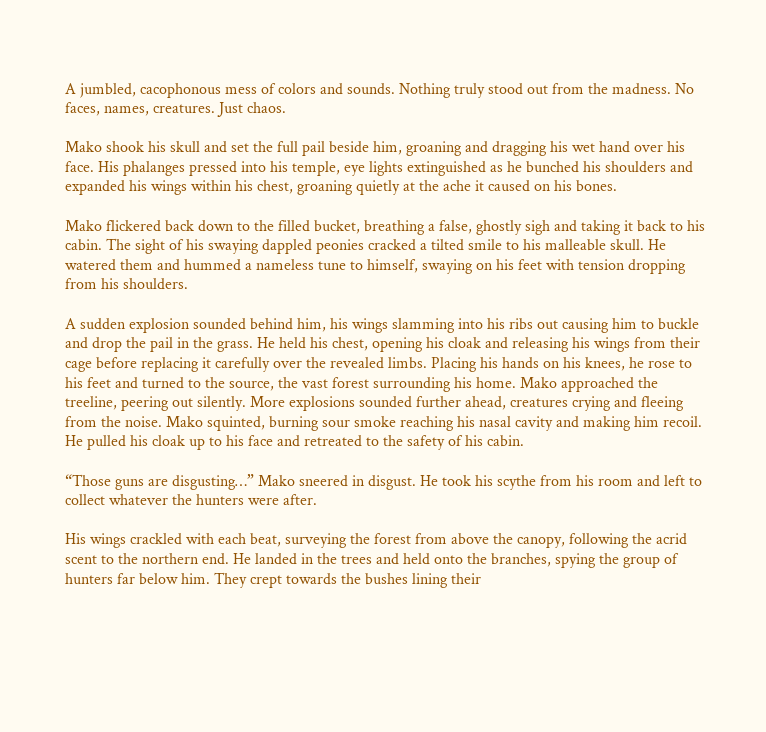A jumbled, cacophonous mess of colors and sounds. Nothing truly stood out from the madness. No faces, names, creatures. Just chaos.

Mako shook his skull and set the full pail beside him, groaning and dragging his wet hand over his face. His phalanges pressed into his temple, eye lights extinguished as he bunched his shoulders and expanded his wings within his chest, groaning quietly at the ache it caused on his bones.

Mako flickered back down to the filled bucket, breathing a false, ghostly sigh and taking it back to his cabin. The sight of his swaying dappled peonies cracked a tilted smile to his malleable skull. He watered them and hummed a nameless tune to himself, swaying on his feet with tension dropping from his shoulders.

A sudden explosion sounded behind him, his wings slamming into his ribs out causing him to buckle and drop the pail in the grass. He held his chest, opening his cloak and releasing his wings from their cage before replacing it carefully over the revealed limbs. Placing his hands on his knees, he rose to his feet and turned to the source, the vast forest surrounding his home. Mako approached the treeline, peering out silently. More explosions sounded further ahead, creatures crying and fleeing from the noise. Mako squinted, burning sour smoke reaching his nasal cavity and making him recoil. He pulled his cloak up to his face and retreated to the safety of his cabin.

“Those guns are disgusting…” Mako sneered in disgust. He took his scythe from his room and left to collect whatever the hunters were after.

His wings crackled with each beat, surveying the forest from above the canopy, following the acrid scent to the northern end. He landed in the trees and held onto the branches, spying the group of hunters far below him. They crept towards the bushes lining their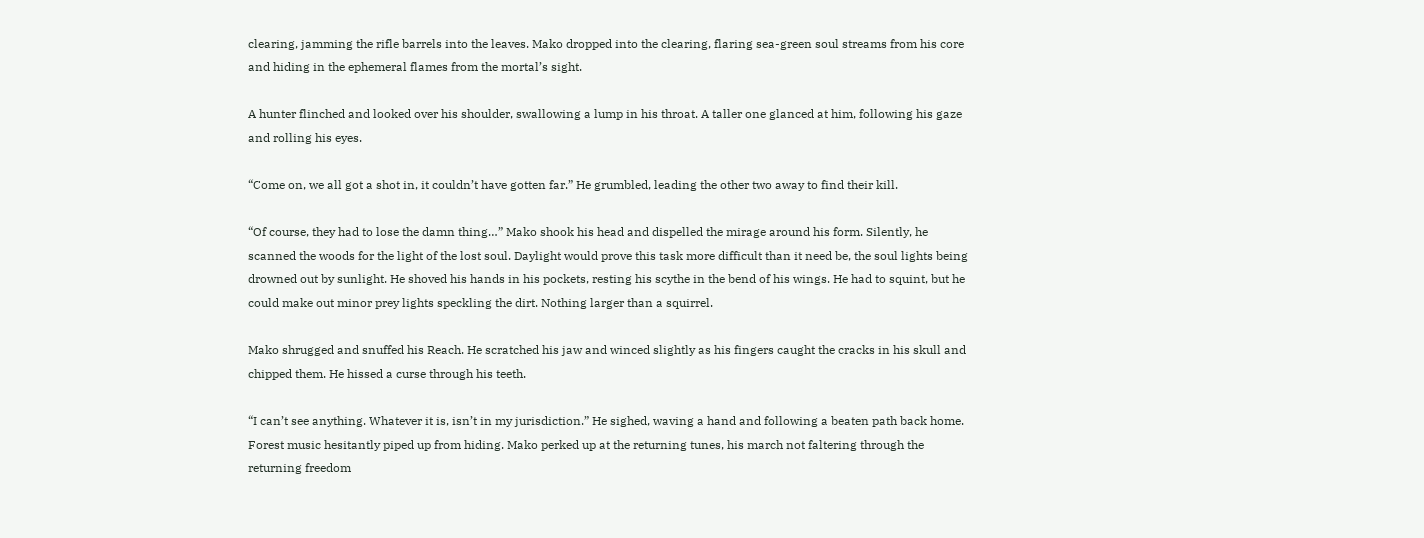clearing, jamming the rifle barrels into the leaves. Mako dropped into the clearing, flaring sea-green soul streams from his core and hiding in the ephemeral flames from the mortal’s sight.

A hunter flinched and looked over his shoulder, swallowing a lump in his throat. A taller one glanced at him, following his gaze and rolling his eyes.

“Come on, we all got a shot in, it couldn’t have gotten far.” He grumbled, leading the other two away to find their kill.

“Of course, they had to lose the damn thing…” Mako shook his head and dispelled the mirage around his form. Silently, he scanned the woods for the light of the lost soul. Daylight would prove this task more difficult than it need be, the soul lights being drowned out by sunlight. He shoved his hands in his pockets, resting his scythe in the bend of his wings. He had to squint, but he could make out minor prey lights speckling the dirt. Nothing larger than a squirrel.

Mako shrugged and snuffed his Reach. He scratched his jaw and winced slightly as his fingers caught the cracks in his skull and chipped them. He hissed a curse through his teeth.

“I can’t see anything. Whatever it is, isn’t in my jurisdiction.” He sighed, waving a hand and following a beaten path back home. Forest music hesitantly piped up from hiding. Mako perked up at the returning tunes, his march not faltering through the returning freedom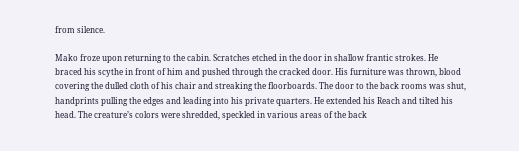from silence.

Mako froze upon returning to the cabin. Scratches etched in the door in shallow frantic strokes. He braced his scythe in front of him and pushed through the cracked door. His furniture was thrown, blood covering the dulled cloth of his chair and streaking the floorboards. The door to the back rooms was shut, handprints pulling the edges and leading into his private quarters. He extended his Reach and tilted his head. The creature’s colors were shredded, speckled in various areas of the back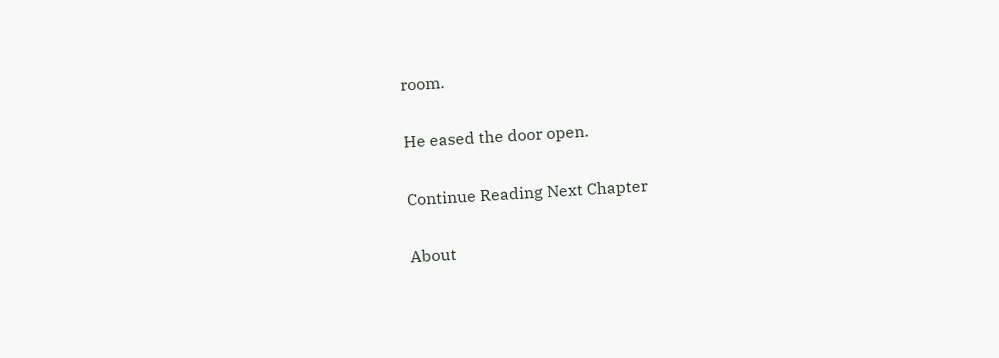room.

He eased the door open.

Continue Reading Next Chapter

About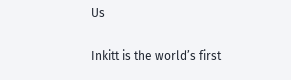Us

Inkitt is the world’s first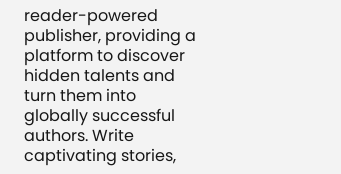reader-powered publisher, providing a platform to discover hidden talents and turn them into globally successful authors. Write captivating stories,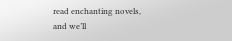read enchanting novels, and we’ll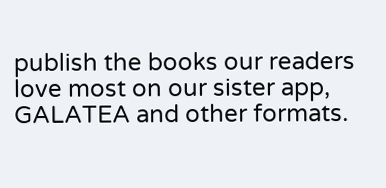publish the books our readers love most on our sister app, GALATEA and other formats.